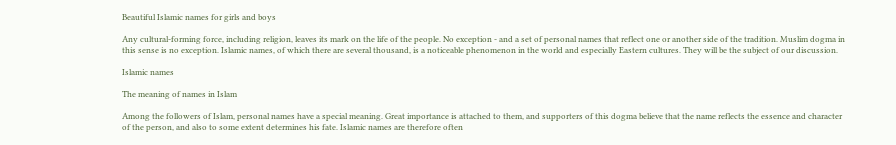Beautiful Islamic names for girls and boys

Any cultural-forming force, including religion, leaves its mark on the life of the people. No exception - and a set of personal names that reflect one or another side of the tradition. Muslim dogma in this sense is no exception. Islamic names, of which there are several thousand, is a noticeable phenomenon in the world and especially Eastern cultures. They will be the subject of our discussion.

Islamic names

The meaning of names in Islam

Among the followers of Islam, personal names have a special meaning. Great importance is attached to them, and supporters of this dogma believe that the name reflects the essence and character of the person, and also to some extent determines his fate. Islamic names are therefore often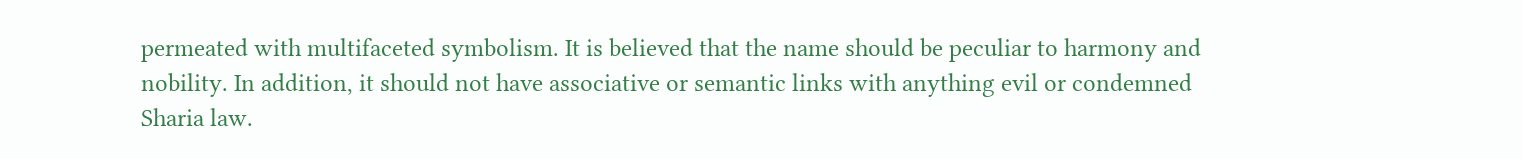permeated with multifaceted symbolism. It is believed that the name should be peculiar to harmony and nobility. In addition, it should not have associative or semantic links with anything evil or condemned Sharia law.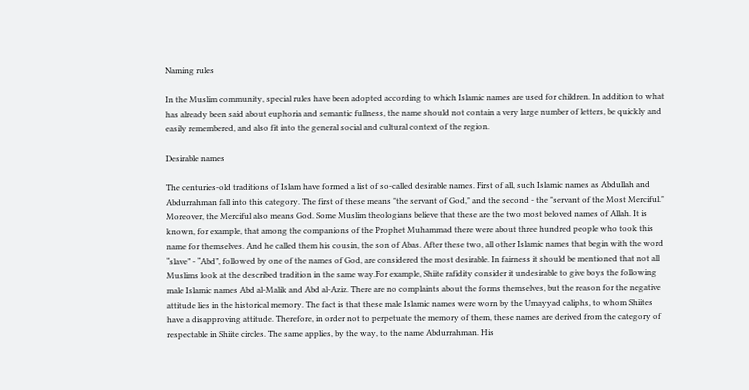Naming rules

In the Muslim community, special rules have been adopted according to which Islamic names are used for children. In addition to what has already been said about euphoria and semantic fullness, the name should not contain a very large number of letters, be quickly and easily remembered, and also fit into the general social and cultural context of the region.

Desirable names

The centuries-old traditions of Islam have formed a list of so-called desirable names. First of all, such Islamic names as Abdullah and Abdurrahman fall into this category. The first of these means "the servant of God," and the second - the "servant of the Most Merciful." Moreover, the Merciful also means God. Some Muslim theologians believe that these are the two most beloved names of Allah. It is known, for example, that among the companions of the Prophet Muhammad there were about three hundred people who took this name for themselves. And he called them his cousin, the son of Abas. After these two, all other Islamic names that begin with the word “slave” - “Abd”, followed by one of the names of God, are considered the most desirable. In fairness it should be mentioned that not all Muslims look at the described tradition in the same way.For example, Shiite rafidity consider it undesirable to give boys the following male Islamic names Abd al-Malik and Abd al-Aziz. There are no complaints about the forms themselves, but the reason for the negative attitude lies in the historical memory. The fact is that these male Islamic names were worn by the Umayyad caliphs, to whom Shiites have a disapproving attitude. Therefore, in order not to perpetuate the memory of them, these names are derived from the category of respectable in Shiite circles. The same applies, by the way, to the name Abdurrahman. His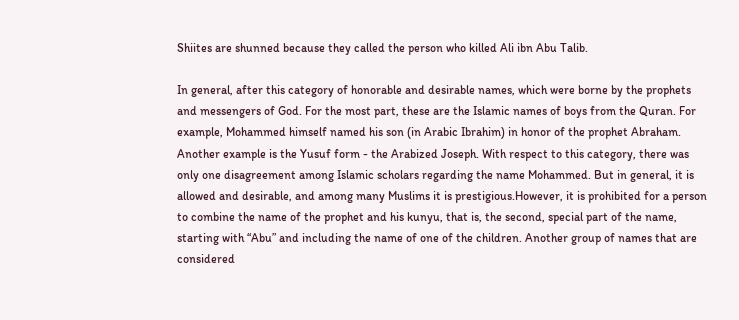Shiites are shunned because they called the person who killed Ali ibn Abu Talib.

In general, after this category of honorable and desirable names, which were borne by the prophets and messengers of God. For the most part, these are the Islamic names of boys from the Quran. For example, Mohammed himself named his son (in Arabic Ibrahim) in honor of the prophet Abraham. Another example is the Yusuf form - the Arabized Joseph. With respect to this category, there was only one disagreement among Islamic scholars regarding the name Mohammed. But in general, it is allowed and desirable, and among many Muslims it is prestigious.However, it is prohibited for a person to combine the name of the prophet and his kunyu, that is, the second, special part of the name, starting with “Abu” and including the name of one of the children. Another group of names that are considered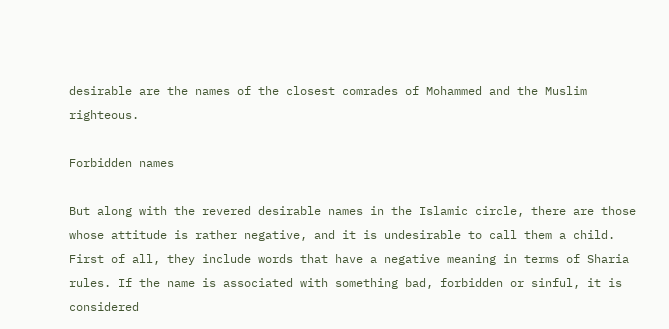desirable are the names of the closest comrades of Mohammed and the Muslim righteous.

Forbidden names

But along with the revered desirable names in the Islamic circle, there are those whose attitude is rather negative, and it is undesirable to call them a child. First of all, they include words that have a negative meaning in terms of Sharia rules. If the name is associated with something bad, forbidden or sinful, it is considered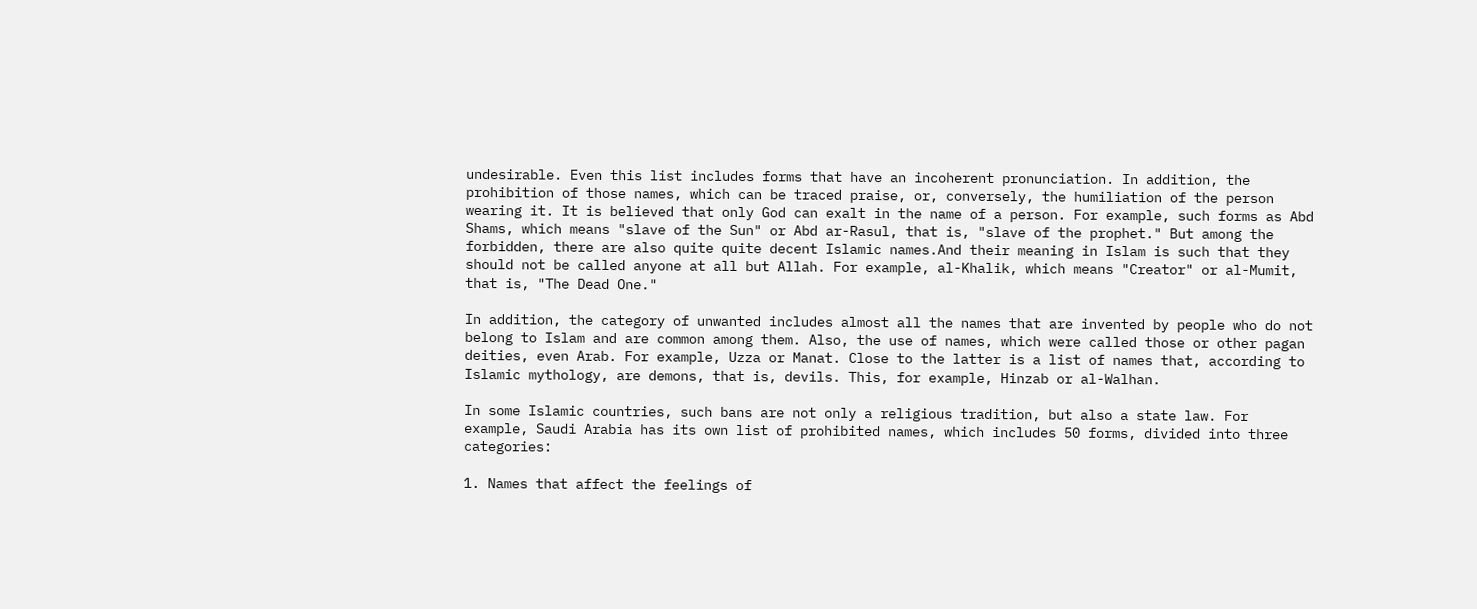undesirable. Even this list includes forms that have an incoherent pronunciation. In addition, the prohibition of those names, which can be traced praise, or, conversely, the humiliation of the person wearing it. It is believed that only God can exalt in the name of a person. For example, such forms as Abd Shams, which means "slave of the Sun" or Abd ar-Rasul, that is, "slave of the prophet." But among the forbidden, there are also quite quite decent Islamic names.And their meaning in Islam is such that they should not be called anyone at all but Allah. For example, al-Khalik, which means "Creator" or al-Mumit, that is, "The Dead One."

In addition, the category of unwanted includes almost all the names that are invented by people who do not belong to Islam and are common among them. Also, the use of names, which were called those or other pagan deities, even Arab. For example, Uzza or Manat. Close to the latter is a list of names that, according to Islamic mythology, are demons, that is, devils. This, for example, Hinzab or al-Walhan.

In some Islamic countries, such bans are not only a religious tradition, but also a state law. For example, Saudi Arabia has its own list of prohibited names, which includes 50 forms, divided into three categories:

1. Names that affect the feelings of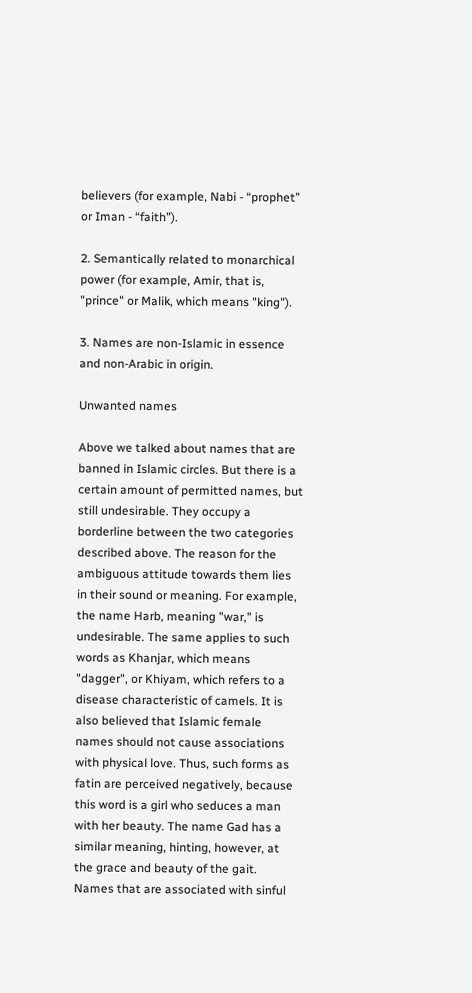believers (for example, Nabi - “prophet” or Iman - “faith”).

2. Semantically related to monarchical power (for example, Amir, that is, "prince" or Malik, which means "king").

3. Names are non-Islamic in essence and non-Arabic in origin.

Unwanted names

Above we talked about names that are banned in Islamic circles. But there is a certain amount of permitted names, but still undesirable. They occupy a borderline between the two categories described above. The reason for the ambiguous attitude towards them lies in their sound or meaning. For example, the name Harb, meaning "war," is undesirable. The same applies to such words as Khanjar, which means "dagger", or Khiyam, which refers to a disease characteristic of camels. It is also believed that Islamic female names should not cause associations with physical love. Thus, such forms as fatin are perceived negatively, because this word is a girl who seduces a man with her beauty. The name Gad has a similar meaning, hinting, however, at the grace and beauty of the gait. Names that are associated with sinful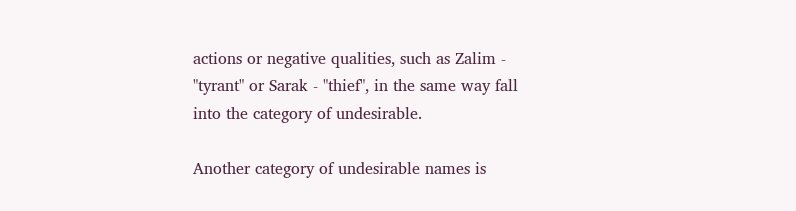actions or negative qualities, such as Zalim - "tyrant" or Sarak - "thief", in the same way fall into the category of undesirable.

Another category of undesirable names is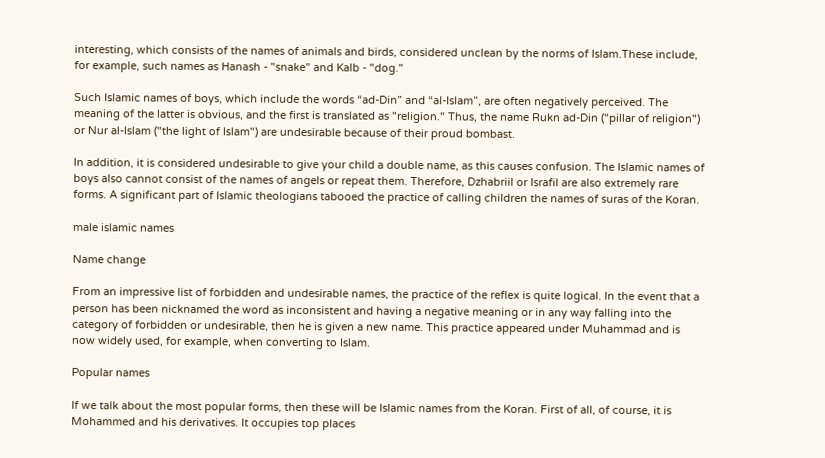interesting, which consists of the names of animals and birds, considered unclean by the norms of Islam.These include, for example, such names as Hanash - "snake" and Kalb - "dog."

Such Islamic names of boys, which include the words “ad-Din” and “al-Islam”, are often negatively perceived. The meaning of the latter is obvious, and the first is translated as "religion." Thus, the name Rukn ad-Din ("pillar of religion") or Nur al-Islam ("the light of Islam") are undesirable because of their proud bombast.

In addition, it is considered undesirable to give your child a double name, as this causes confusion. The Islamic names of boys also cannot consist of the names of angels or repeat them. Therefore, Dzhabriil or Israfil are also extremely rare forms. A significant part of Islamic theologians tabooed the practice of calling children the names of suras of the Koran.

male islamic names

Name change

From an impressive list of forbidden and undesirable names, the practice of the reflex is quite logical. In the event that a person has been nicknamed the word as inconsistent and having a negative meaning or in any way falling into the category of forbidden or undesirable, then he is given a new name. This practice appeared under Muhammad and is now widely used, for example, when converting to Islam.

Popular names

If we talk about the most popular forms, then these will be Islamic names from the Koran. First of all, of course, it is Mohammed and his derivatives. It occupies top places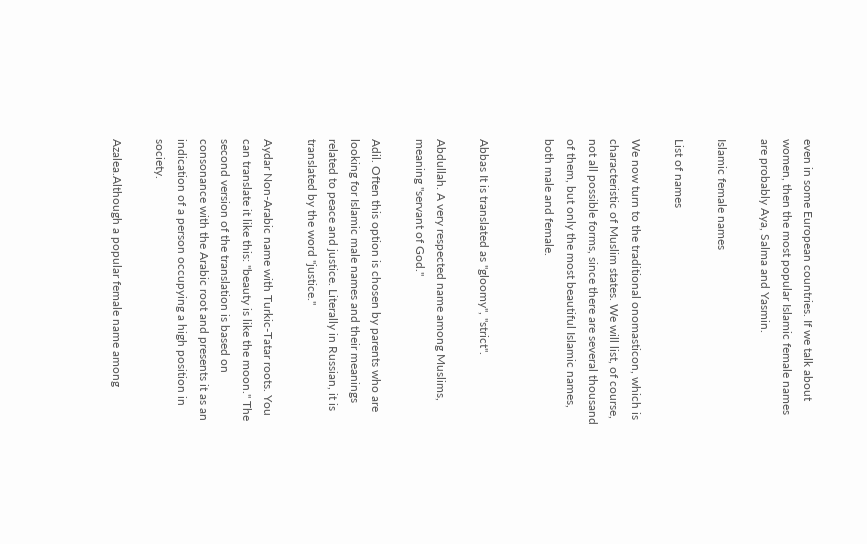even in some European countries. If we talk about women, then the most popular Islamic female names are probably Aya, Salma and Yasmin.

Islamic female names

List of names

We now turn to the traditional onomasticon, which is characteristic of Muslim states. We will list, of course, not all possible forms, since there are several thousand of them, but only the most beautiful Islamic names, both male and female.


Abbas It is translated as "gloomy", "strict".

Abdullah. A very respected name among Muslims, meaning "servant of God."

Adil. Often this option is chosen by parents who are looking for Islamic male names and their meanings related to peace and justice. Literally in Russian, it is translated by the word "justice."

Aydar Non-Arabic name with Turkic-Tatar roots. You can translate it like this: "beauty is like the moon." The second version of the translation is based on consonance with the Arabic root and presents it as an indication of a person occupying a high position in society.

Azalea.Although a popular female name among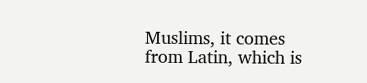Muslims, it comes from Latin, which is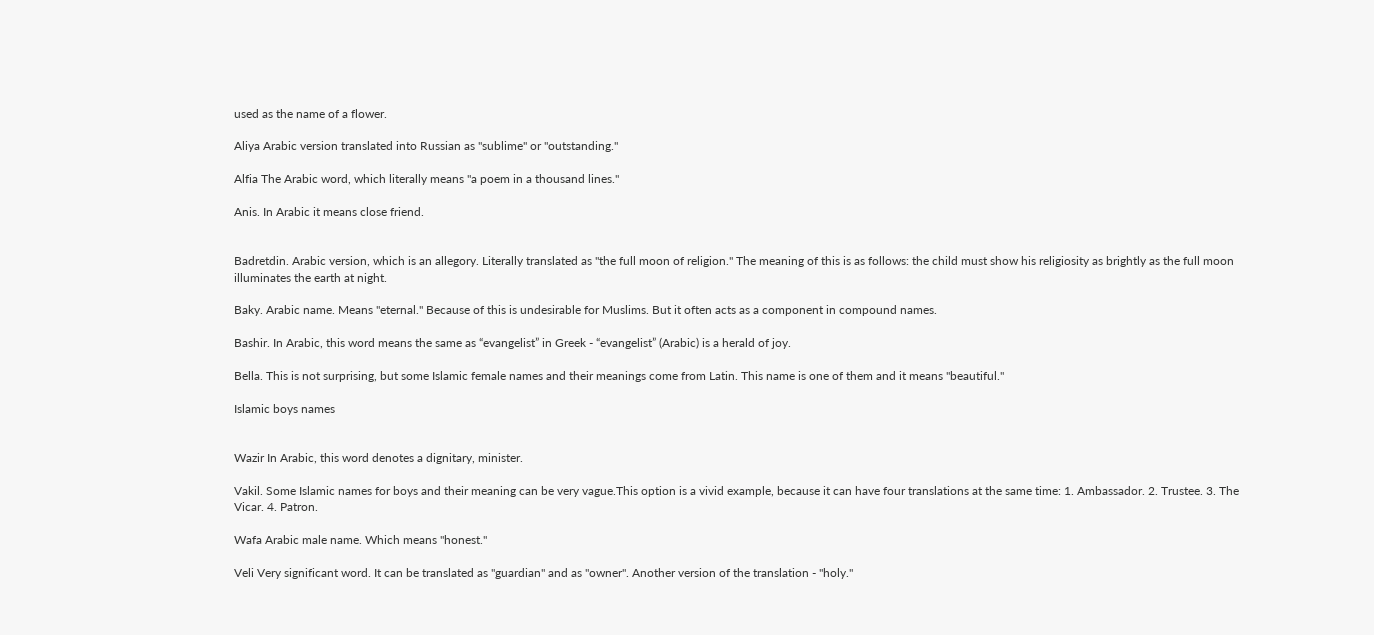used as the name of a flower.

Aliya Arabic version translated into Russian as "sublime" or "outstanding."

Alfia The Arabic word, which literally means "a poem in a thousand lines."

Anis. In Arabic it means close friend.


Badretdin. Arabic version, which is an allegory. Literally translated as "the full moon of religion." The meaning of this is as follows: the child must show his religiosity as brightly as the full moon illuminates the earth at night.

Baky. Arabic name. Means "eternal." Because of this is undesirable for Muslims. But it often acts as a component in compound names.

Bashir. In Arabic, this word means the same as “evangelist” in Greek - “evangelist” (Arabic) is a herald of joy.

Bella. This is not surprising, but some Islamic female names and their meanings come from Latin. This name is one of them and it means "beautiful."

Islamic boys names


Wazir In Arabic, this word denotes a dignitary, minister.

Vakil. Some Islamic names for boys and their meaning can be very vague.This option is a vivid example, because it can have four translations at the same time: 1. Ambassador. 2. Trustee. 3. The Vicar. 4. Patron.

Wafa Arabic male name. Which means "honest."

Veli Very significant word. It can be translated as "guardian" and as "owner". Another version of the translation - "holy."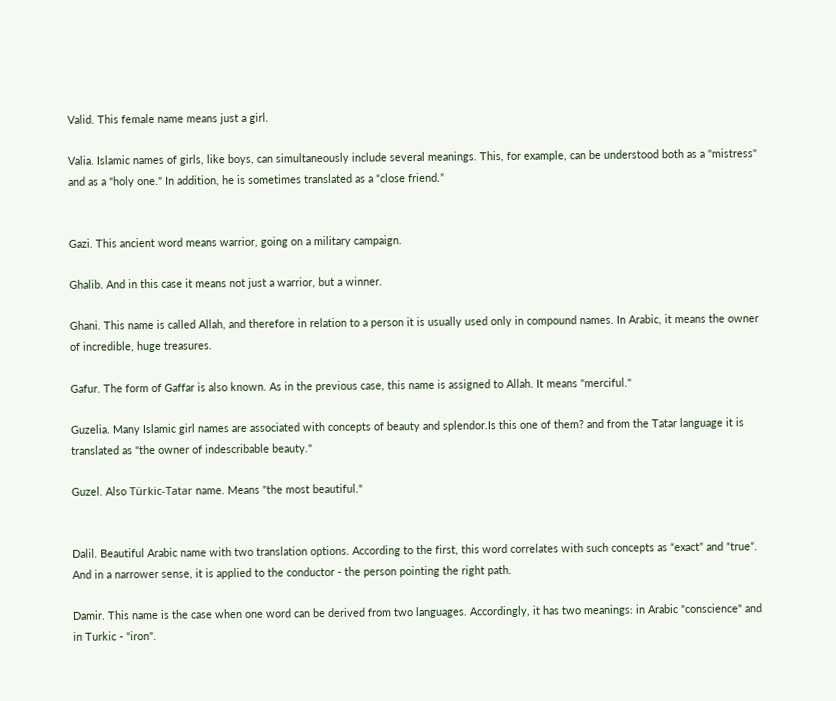Valid. This female name means just a girl.

Valia. Islamic names of girls, like boys, can simultaneously include several meanings. This, for example, can be understood both as a "mistress" and as a "holy one." In addition, he is sometimes translated as a “close friend.”


Gazi. This ancient word means warrior, going on a military campaign.

Ghalib. And in this case it means not just a warrior, but a winner.

Ghani. This name is called Allah, and therefore in relation to a person it is usually used only in compound names. In Arabic, it means the owner of incredible, huge treasures.

Gafur. The form of Gaffar is also known. As in the previous case, this name is assigned to Allah. It means "merciful."

Guzelia. Many Islamic girl names are associated with concepts of beauty and splendor.Is this one of them? and from the Tatar language it is translated as "the owner of indescribable beauty."

Guzel. Also Türkic-Tatar name. Means "the most beautiful."


Dalil. Beautiful Arabic name with two translation options. According to the first, this word correlates with such concepts as “exact” and “true”. And in a narrower sense, it is applied to the conductor - the person pointing the right path.

Damir. This name is the case when one word can be derived from two languages. Accordingly, it has two meanings: in Arabic "conscience" and in Turkic - "iron".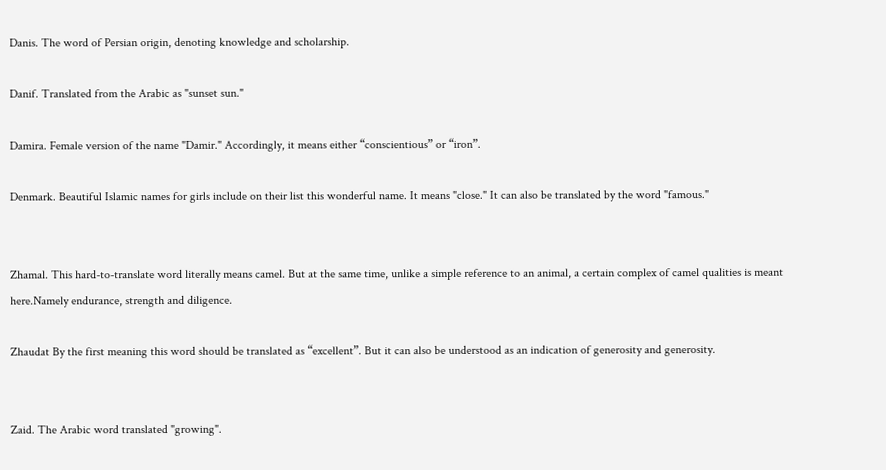Danis. The word of Persian origin, denoting knowledge and scholarship.

Danif. Translated from the Arabic as "sunset sun."

Damira. Female version of the name "Damir." Accordingly, it means either “conscientious” or “iron”.

Denmark. Beautiful Islamic names for girls include on their list this wonderful name. It means "close." It can also be translated by the word "famous."


Zhamal. This hard-to-translate word literally means camel. But at the same time, unlike a simple reference to an animal, a certain complex of camel qualities is meant here.Namely endurance, strength and diligence.

Zhaudat By the first meaning this word should be translated as “excellent”. But it can also be understood as an indication of generosity and generosity.


Zaid. The Arabic word translated "growing".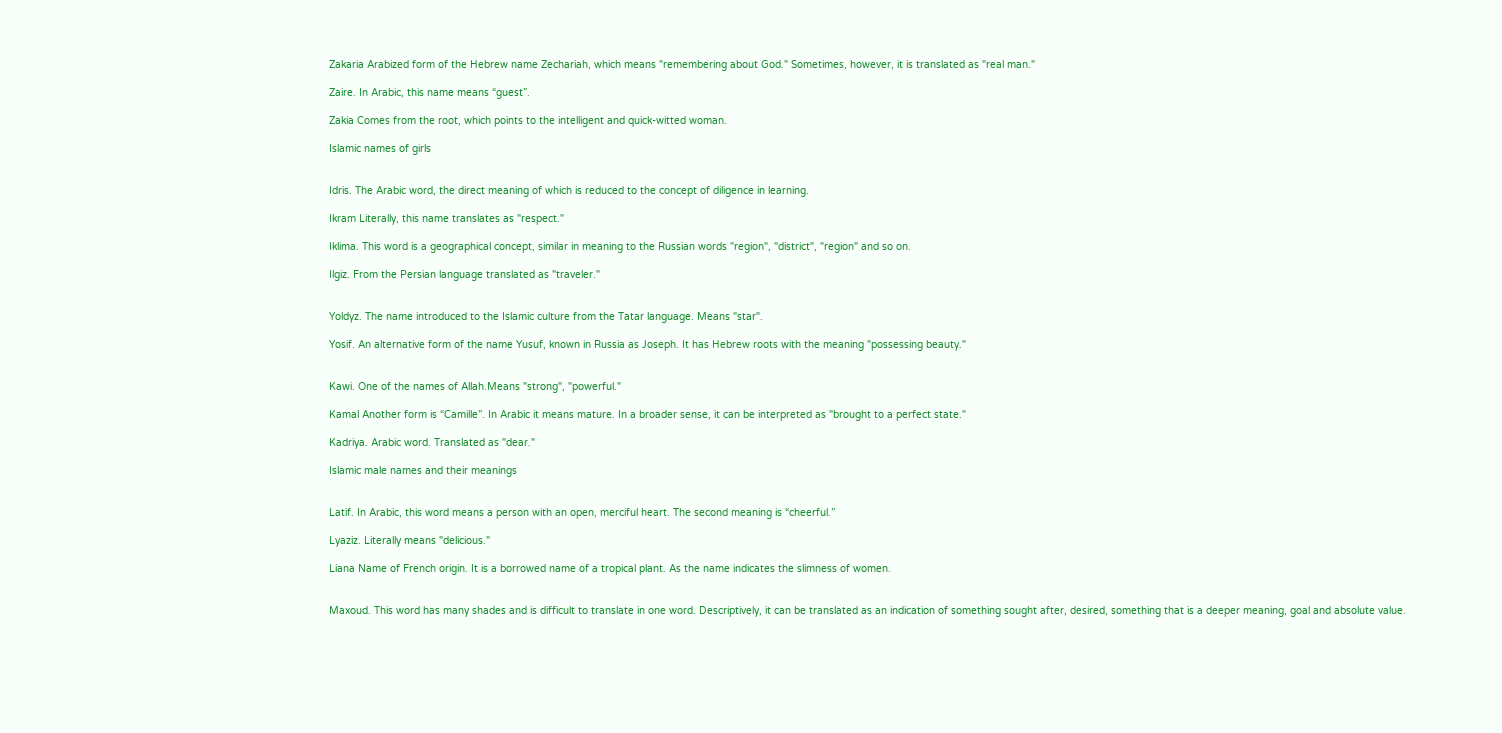Zakaria Arabized form of the Hebrew name Zechariah, which means "remembering about God." Sometimes, however, it is translated as "real man."

Zaire. In Arabic, this name means “guest”.

Zakia Comes from the root, which points to the intelligent and quick-witted woman.

Islamic names of girls


Idris. The Arabic word, the direct meaning of which is reduced to the concept of diligence in learning.

Ikram Literally, this name translates as "respect."

Iklima. This word is a geographical concept, similar in meaning to the Russian words "region", "district", "region" and so on.

Ilgiz. From the Persian language translated as "traveler."


Yoldyz. The name introduced to the Islamic culture from the Tatar language. Means "star".

Yosif. An alternative form of the name Yusuf, known in Russia as Joseph. It has Hebrew roots with the meaning "possessing beauty."


Kawi. One of the names of Allah.Means "strong", "powerful."

Kamal Another form is “Camille”. In Arabic it means mature. In a broader sense, it can be interpreted as "brought to a perfect state."

Kadriya. Arabic word. Translated as "dear."

Islamic male names and their meanings


Latif. In Arabic, this word means a person with an open, merciful heart. The second meaning is “cheerful.”

Lyaziz. Literally means "delicious."

Liana Name of French origin. It is a borrowed name of a tropical plant. As the name indicates the slimness of women.


Maxoud. This word has many shades and is difficult to translate in one word. Descriptively, it can be translated as an indication of something sought after, desired, something that is a deeper meaning, goal and absolute value.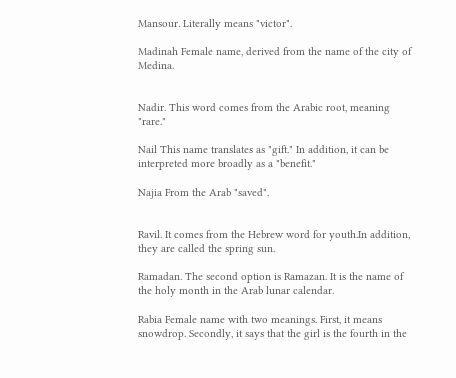Mansour. Literally means "victor".

Madinah Female name, derived from the name of the city of Medina.


Nadir. This word comes from the Arabic root, meaning "rare."

Nail This name translates as "gift." In addition, it can be interpreted more broadly as a "benefit."

Najia From the Arab "saved".


Ravil. It comes from the Hebrew word for youth.In addition, they are called the spring sun.

Ramadan. The second option is Ramazan. It is the name of the holy month in the Arab lunar calendar.

Rabia Female name with two meanings. First, it means snowdrop. Secondly, it says that the girl is the fourth in the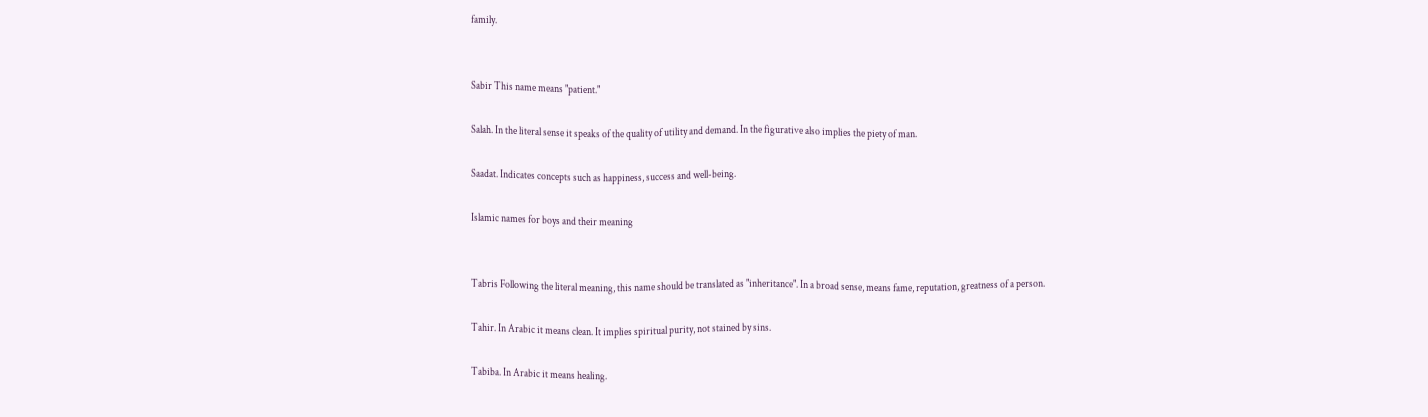family.


Sabir This name means "patient."

Salah. In the literal sense it speaks of the quality of utility and demand. In the figurative also implies the piety of man.

Saadat. Indicates concepts such as happiness, success and well-being.

Islamic names for boys and their meaning


Tabris Following the literal meaning, this name should be translated as "inheritance". In a broad sense, means fame, reputation, greatness of a person.

Tahir. In Arabic it means clean. It implies spiritual purity, not stained by sins.

Tabiba. In Arabic it means healing.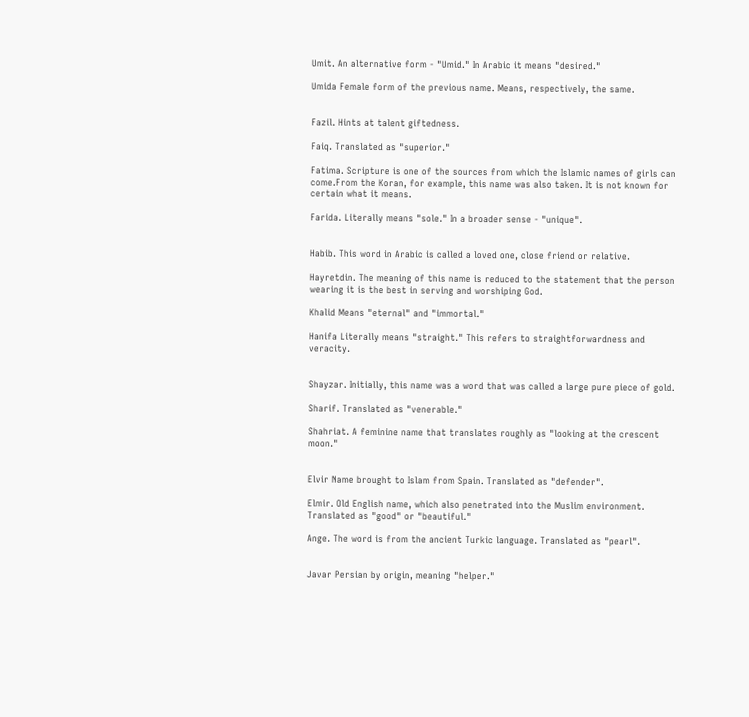Umit. An alternative form - "Umid." In Arabic it means "desired."

Umida Female form of the previous name. Means, respectively, the same.


Fazil. Hints at talent giftedness.

Faiq. Translated as "superior."

Fatima. Scripture is one of the sources from which the Islamic names of girls can come.From the Koran, for example, this name was also taken. It is not known for certain what it means.

Farida. Literally means "sole." In a broader sense - "unique".


Habib. This word in Arabic is called a loved one, close friend or relative.

Hayretdin. The meaning of this name is reduced to the statement that the person wearing it is the best in serving and worshiping God.

Khalid Means "eternal" and "immortal."

Hanifa Literally means "straight." This refers to straightforwardness and veracity.


Shayzar. Initially, this name was a word that was called a large pure piece of gold.

Sharif. Translated as "venerable."

Shahriat. A feminine name that translates roughly as "looking at the crescent moon."


Elvir Name brought to Islam from Spain. Translated as "defender".

Elmir. Old English name, which also penetrated into the Muslim environment. Translated as "good" or "beautiful."

Ange. The word is from the ancient Turkic language. Translated as "pearl".


Javar Persian by origin, meaning "helper."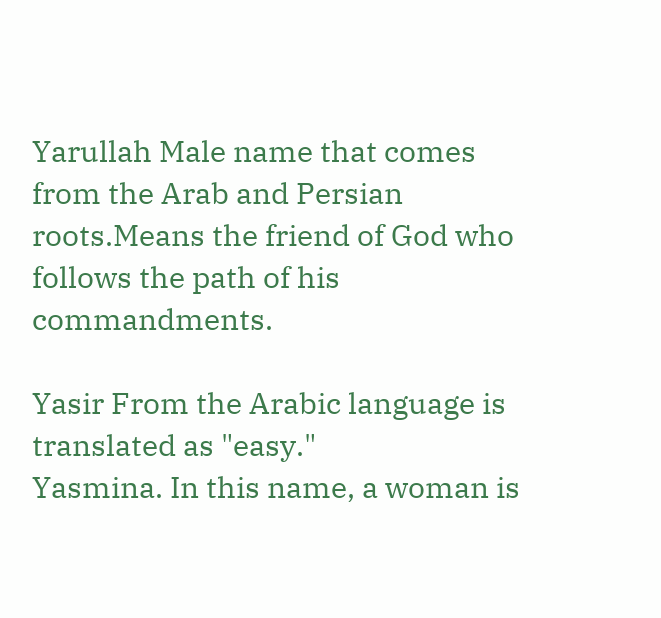Yarullah Male name that comes from the Arab and Persian roots.Means the friend of God who follows the path of his commandments.

Yasir From the Arabic language is translated as "easy."
Yasmina. In this name, a woman is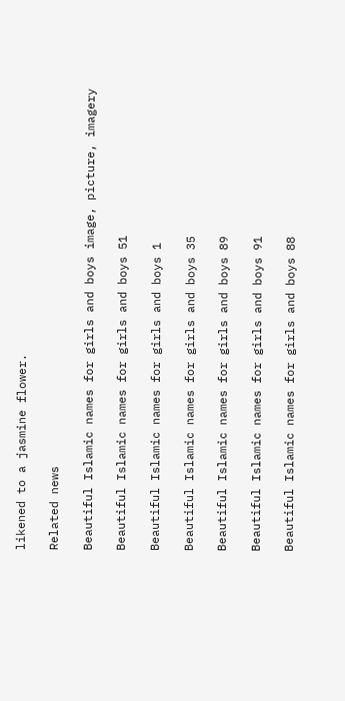likened to a jasmine flower.

Related news

Beautiful Islamic names for girls and boys image, picture, imagery

Beautiful Islamic names for girls and boys 51

Beautiful Islamic names for girls and boys 1

Beautiful Islamic names for girls and boys 35

Beautiful Islamic names for girls and boys 89

Beautiful Islamic names for girls and boys 91

Beautiful Islamic names for girls and boys 88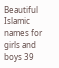Beautiful Islamic names for girls and boys 39